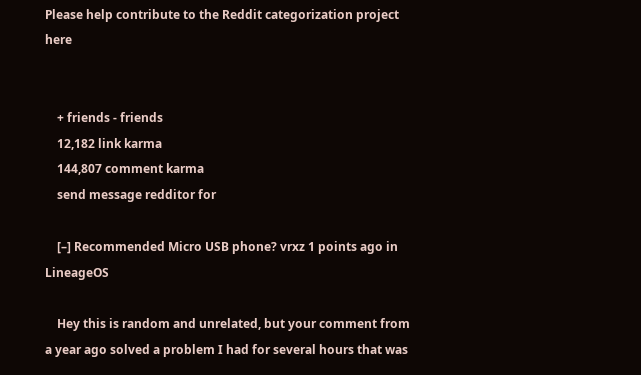Please help contribute to the Reddit categorization project here


    + friends - friends
    12,182 link karma
    144,807 comment karma
    send message redditor for

    [–] Recommended Micro USB phone? vrxz 1 points ago in LineageOS

    Hey this is random and unrelated, but your comment from a year ago solved a problem I had for several hours that was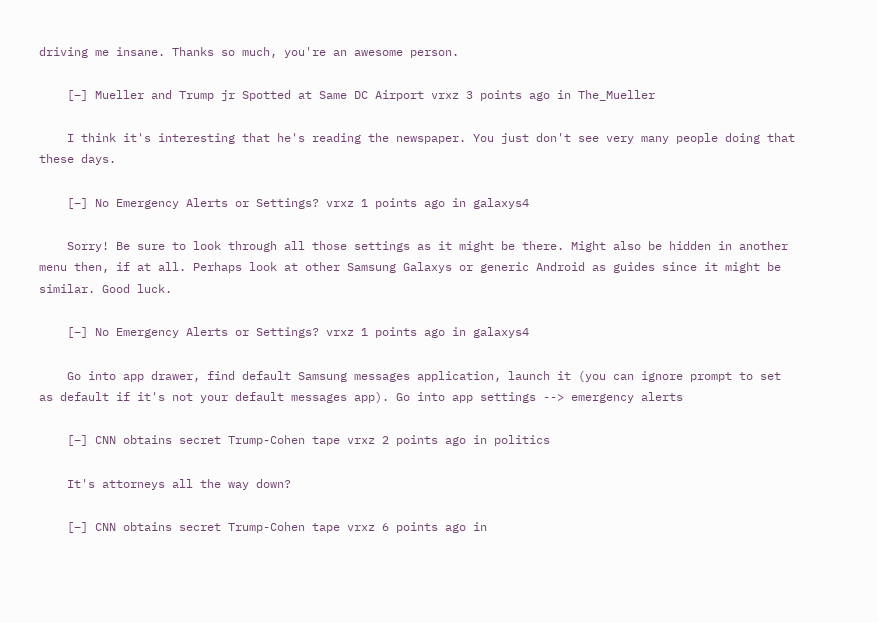driving me insane. Thanks so much, you're an awesome person.

    [–] Mueller and Trump jr Spotted at Same DC Airport vrxz 3 points ago in The_Mueller

    I think it's interesting that he's reading the newspaper. You just don't see very many people doing that these days.

    [–] No Emergency Alerts or Settings? vrxz 1 points ago in galaxys4

    Sorry! Be sure to look through all those settings as it might be there. Might also be hidden in another menu then, if at all. Perhaps look at other Samsung Galaxys or generic Android as guides since it might be similar. Good luck.

    [–] No Emergency Alerts or Settings? vrxz 1 points ago in galaxys4

    Go into app drawer, find default Samsung messages application, launch it (you can ignore prompt to set as default if it's not your default messages app). Go into app settings --> emergency alerts

    [–] CNN obtains secret Trump-Cohen tape vrxz 2 points ago in politics

    It's attorneys all the way down?

    [–] CNN obtains secret Trump-Cohen tape vrxz 6 points ago in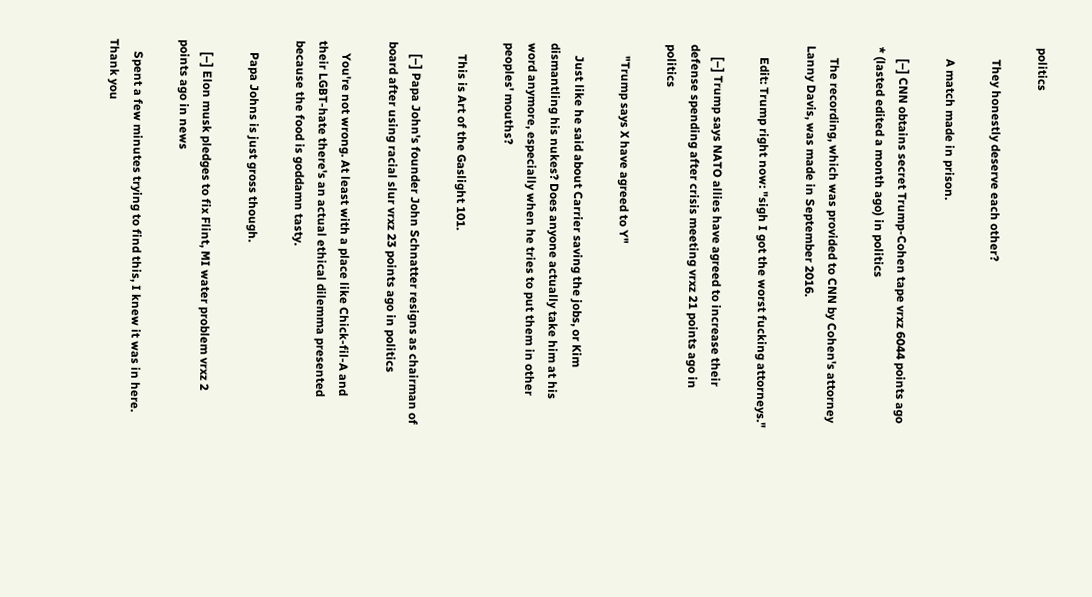politics

    They honestly deserve each other?

    A match made in prison.

    [–] CNN obtains secret Trump-Cohen tape vrxz 6044 points ago * (lasted edited a month ago) in politics

    The recording, which was provided to CNN by Cohen's attorney Lanny Davis, was made in September 2016.

    Edit: Trump right now: "sigh I got the worst fucking attorneys."

    [–] Trump says NATO allies have agreed to increase their defense spending after crisis meeting vrxz 21 points ago in politics

    "Trump says X have agreed to Y"

    Just like he said about Carrier saving the jobs, or Kim dismantling his nukes? Does anyone actually take him at his word anymore, especially when he tries to put them in other peoples' mouths?

    This is Art of the Gaslight 101.

    [–] Papa John's founder John Schnatter resigns as chairman of board after using racial slur vrxz 23 points ago in politics

    You're not wrong. At least with a place like Chick-fil-A and their LGBT-hate there's an actual ethical dilemma presented because the food is goddamn tasty.

    Papa Johns is just gross though.

    [–] Elon musk pledges to fix Flint, MI water problem vrxz 2 points ago in news

    Spent a few minutes trying to find this, I knew it was in here. Thank you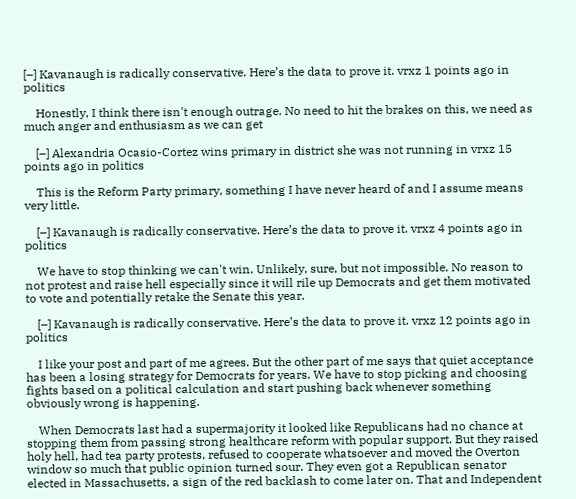[–] Kavanaugh is radically conservative. Here’s the data to prove it. vrxz 1 points ago in politics

    Honestly, I think there isn't enough outrage. No need to hit the brakes on this, we need as much anger and enthusiasm as we can get

    [–] Alexandria Ocasio-Cortez wins primary in district she was not running in vrxz 15 points ago in politics

    This is the Reform Party primary, something I have never heard of and I assume means very little.

    [–] Kavanaugh is radically conservative. Here’s the data to prove it. vrxz 4 points ago in politics

    We have to stop thinking we can't win. Unlikely, sure, but not impossible. No reason to not protest and raise hell especially since it will rile up Democrats and get them motivated to vote and potentially retake the Senate this year.

    [–] Kavanaugh is radically conservative. Here’s the data to prove it. vrxz 12 points ago in politics

    I like your post and part of me agrees. But the other part of me says that quiet acceptance has been a losing strategy for Democrats for years. We have to stop picking and choosing fights based on a political calculation and start pushing back whenever something obviously wrong is happening.

    When Democrats last had a supermajority it looked like Republicans had no chance at stopping them from passing strong healthcare reform with popular support. But they raised holy hell, had tea party protests, refused to cooperate whatsoever and moved the Overton window so much that public opinion turned sour. They even got a Republican senator elected in Massachusetts, a sign of the red backlash to come later on. That and Independent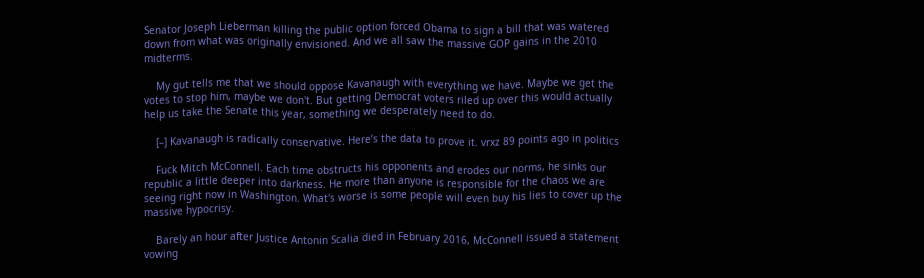Senator Joseph Lieberman killing the public option forced Obama to sign a bill that was watered down from what was originally envisioned. And we all saw the massive GOP gains in the 2010 midterms.

    My gut tells me that we should oppose Kavanaugh with everything we have. Maybe we get the votes to stop him, maybe we don't. But getting Democrat voters riled up over this would actually help us take the Senate this year, something we desperately need to do.

    [–] Kavanaugh is radically conservative. Here’s the data to prove it. vrxz 89 points ago in politics

    Fuck Mitch McConnell. Each time obstructs his opponents and erodes our norms, he sinks our republic a little deeper into darkness. He more than anyone is responsible for the chaos we are seeing right now in Washington. What's worse is some people will even buy his lies to cover up the massive hypocrisy.

    Barely an hour after Justice Antonin Scalia died in February 2016, McConnell issued a statement vowing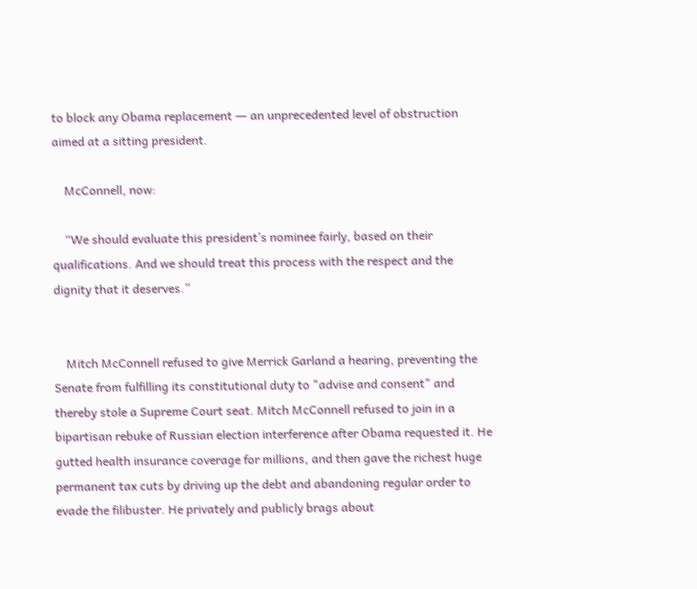to block any Obama replacement ― an unprecedented level of obstruction aimed at a sitting president.

    McConnell, now:

    “We should evaluate this president’s nominee fairly, based on their qualifications. And we should treat this process with the respect and the dignity that it deserves.”


    Mitch McConnell refused to give Merrick Garland a hearing, preventing the Senate from fulfilling its constitutional duty to "advise and consent" and thereby stole a Supreme Court seat. Mitch McConnell refused to join in a bipartisan rebuke of Russian election interference after Obama requested it. He gutted health insurance coverage for millions, and then gave the richest huge permanent tax cuts by driving up the debt and abandoning regular order to evade the filibuster. He privately and publicly brags about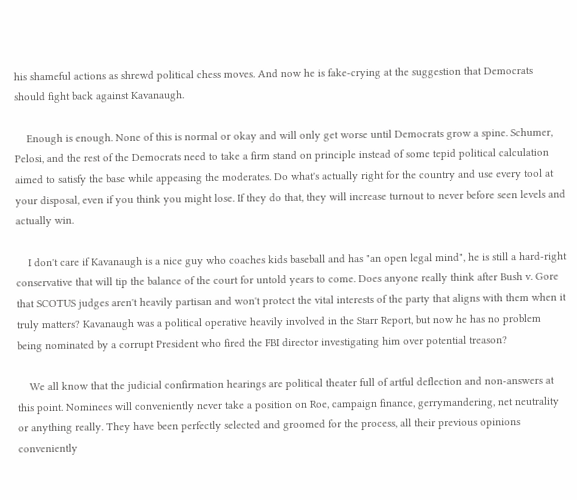his shameful actions as shrewd political chess moves. And now he is fake-crying at the suggestion that Democrats should fight back against Kavanaugh.

    Enough is enough. None of this is normal or okay and will only get worse until Democrats grow a spine. Schumer, Pelosi, and the rest of the Democrats need to take a firm stand on principle instead of some tepid political calculation aimed to satisfy the base while appeasing the moderates. Do what's actually right for the country and use every tool at your disposal, even if you think you might lose. If they do that, they will increase turnout to never before seen levels and actually win.

    I don't care if Kavanaugh is a nice guy who coaches kids baseball and has "an open legal mind", he is still a hard-right conservative that will tip the balance of the court for untold years to come. Does anyone really think after Bush v. Gore that SCOTUS judges aren't heavily partisan and won't protect the vital interests of the party that aligns with them when it truly matters? Kavanaugh was a political operative heavily involved in the Starr Report, but now he has no problem being nominated by a corrupt President who fired the FBI director investigating him over potential treason?

    We all know that the judicial confirmation hearings are political theater full of artful deflection and non-answers at this point. Nominees will conveniently never take a position on Roe, campaign finance, gerrymandering, net neutrality or anything really. They have been perfectly selected and groomed for the process, all their previous opinions conveniently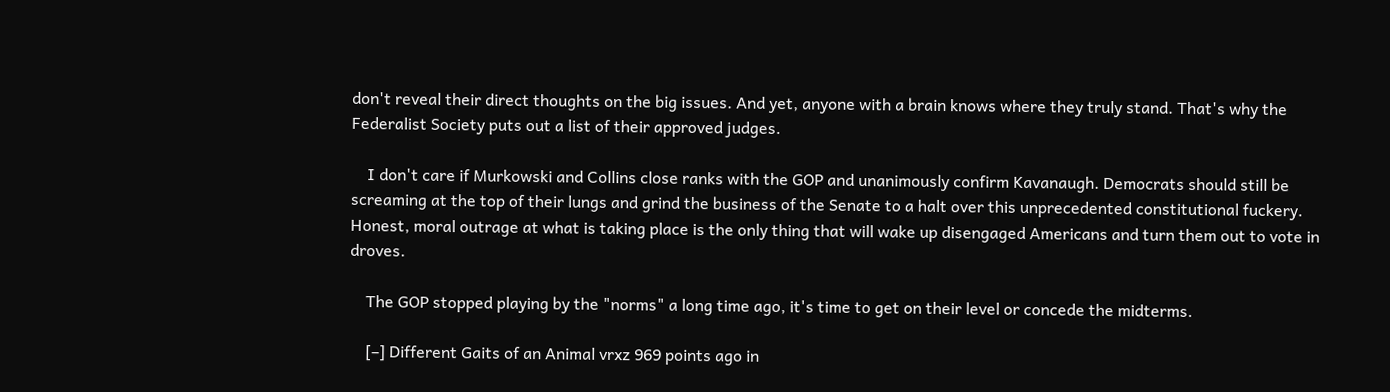don't reveal their direct thoughts on the big issues. And yet, anyone with a brain knows where they truly stand. That's why the Federalist Society puts out a list of their approved judges.

    I don't care if Murkowski and Collins close ranks with the GOP and unanimously confirm Kavanaugh. Democrats should still be screaming at the top of their lungs and grind the business of the Senate to a halt over this unprecedented constitutional fuckery. Honest, moral outrage at what is taking place is the only thing that will wake up disengaged Americans and turn them out to vote in droves.

    The GOP stopped playing by the "norms" a long time ago, it's time to get on their level or concede the midterms.

    [–] Different Gaits of an Animal vrxz 969 points ago in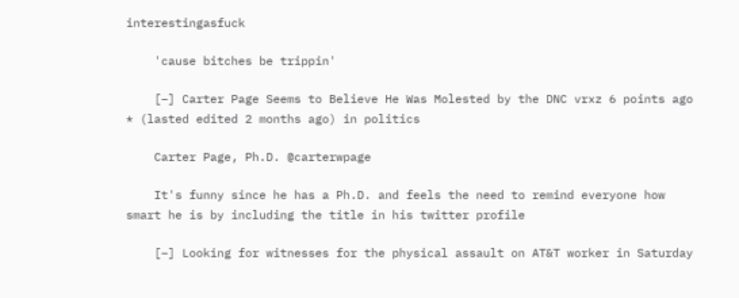interestingasfuck

    'cause bitches be trippin'

    [–] Carter Page Seems to Believe He Was Molested by the DNC vrxz 6 points ago * (lasted edited 2 months ago) in politics

    Carter Page, Ph.D. @carterwpage

    It's funny since he has a Ph.D. and feels the need to remind everyone how smart he is by including the title in his twitter profile

    [–] Looking for witnesses for the physical assault on AT&T worker in Saturday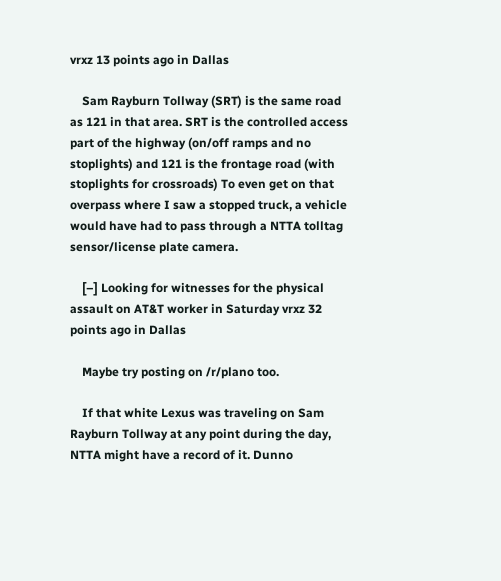vrxz 13 points ago in Dallas

    Sam Rayburn Tollway (SRT) is the same road as 121 in that area. SRT is the controlled access part of the highway (on/off ramps and no stoplights) and 121 is the frontage road (with stoplights for crossroads) To even get on that overpass where I saw a stopped truck, a vehicle would have had to pass through a NTTA tolltag sensor/license plate camera.

    [–] Looking for witnesses for the physical assault on AT&T worker in Saturday vrxz 32 points ago in Dallas

    Maybe try posting on /r/plano too.

    If that white Lexus was traveling on Sam Rayburn Tollway at any point during the day, NTTA might have a record of it. Dunno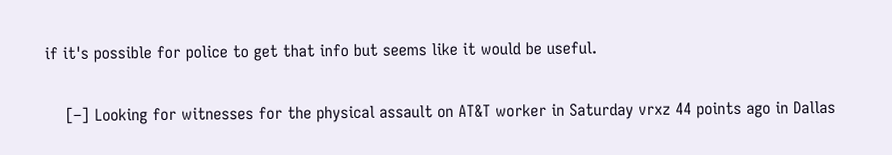if it's possible for police to get that info but seems like it would be useful.

    [–] Looking for witnesses for the physical assault on AT&T worker in Saturday vrxz 44 points ago in Dallas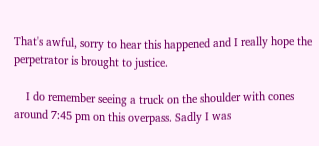That's awful, sorry to hear this happened and I really hope the perpetrator is brought to justice.

    I do remember seeing a truck on the shoulder with cones around 7:45 pm on this overpass. Sadly I was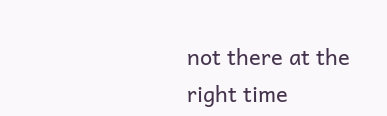not there at the right time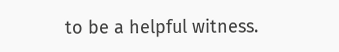to be a helpful witness.